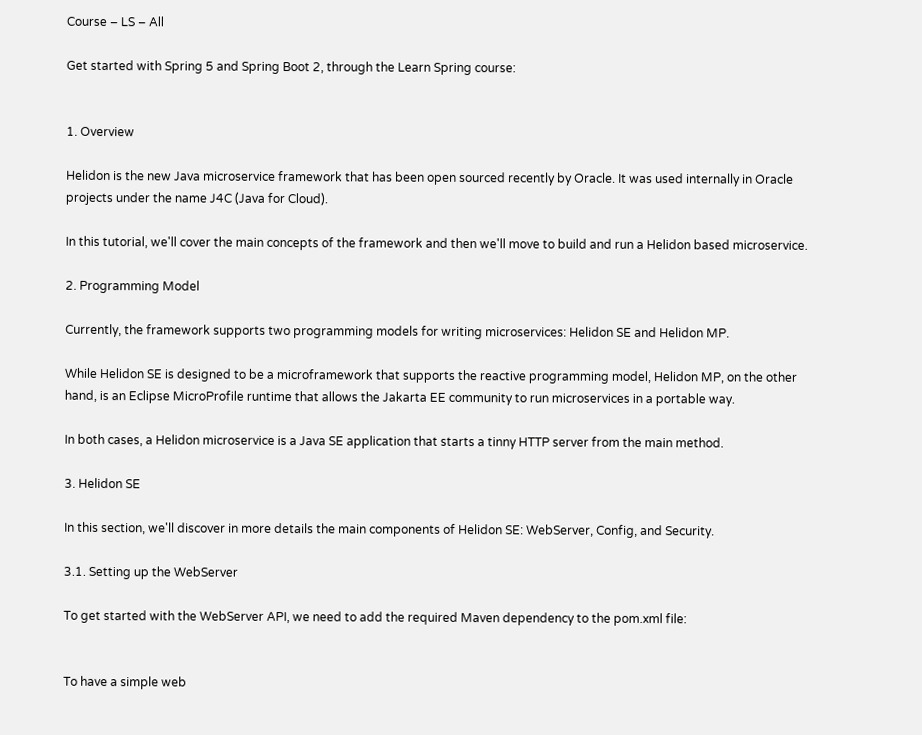Course – LS – All

Get started with Spring 5 and Spring Boot 2, through the Learn Spring course:


1. Overview

Helidon is the new Java microservice framework that has been open sourced recently by Oracle. It was used internally in Oracle projects under the name J4C (Java for Cloud).

In this tutorial, we'll cover the main concepts of the framework and then we'll move to build and run a Helidon based microservice.

2. Programming Model

Currently, the framework supports two programming models for writing microservices: Helidon SE and Helidon MP.

While Helidon SE is designed to be a microframework that supports the reactive programming model, Helidon MP, on the other hand, is an Eclipse MicroProfile runtime that allows the Jakarta EE community to run microservices in a portable way.

In both cases, a Helidon microservice is a Java SE application that starts a tinny HTTP server from the main method.

3. Helidon SE

In this section, we'll discover in more details the main components of Helidon SE: WebServer, Config, and Security.

3.1. Setting up the WebServer

To get started with the WebServer API, we need to add the required Maven dependency to the pom.xml file:


To have a simple web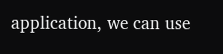application, we can use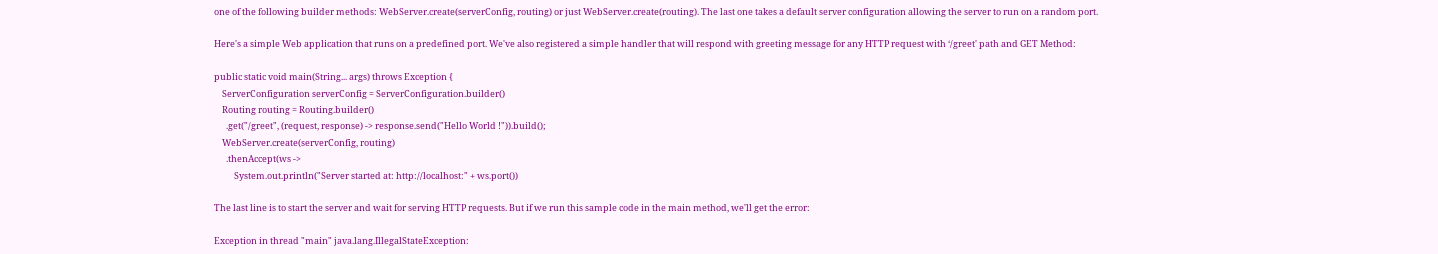one of the following builder methods: WebServer.create(serverConfig, routing) or just WebServer.create(routing). The last one takes a default server configuration allowing the server to run on a random port.

Here's a simple Web application that runs on a predefined port. We've also registered a simple handler that will respond with greeting message for any HTTP request with ‘/greet' path and GET Method:

public static void main(String... args) throws Exception {
    ServerConfiguration serverConfig = ServerConfiguration.builder()
    Routing routing = Routing.builder()
      .get("/greet", (request, response) -> response.send("Hello World !")).build();
    WebServer.create(serverConfig, routing)
      .thenAccept(ws ->
          System.out.println("Server started at: http://localhost:" + ws.port())

The last line is to start the server and wait for serving HTTP requests. But if we run this sample code in the main method, we'll get the error:

Exception in thread "main" java.lang.IllegalStateException: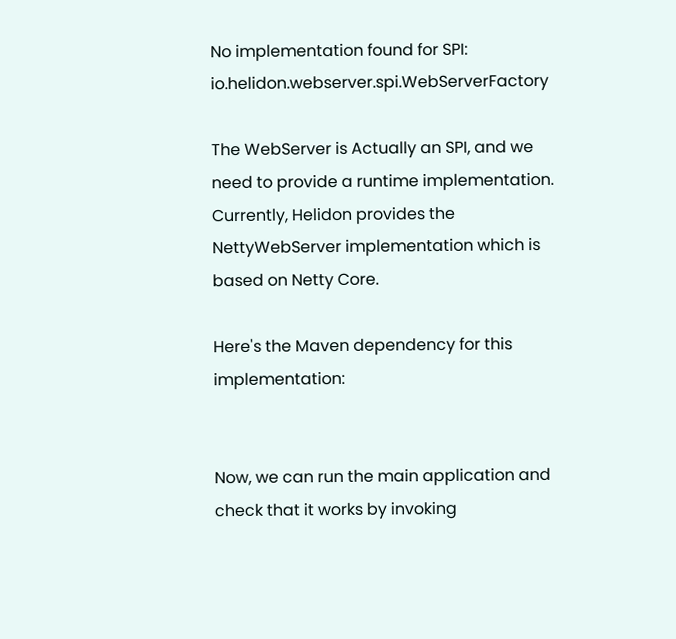No implementation found for SPI: io.helidon.webserver.spi.WebServerFactory

The WebServer is Actually an SPI, and we need to provide a runtime implementation. Currently, Helidon provides the NettyWebServer implementation which is based on Netty Core.

Here's the Maven dependency for this implementation:


Now, we can run the main application and check that it works by invoking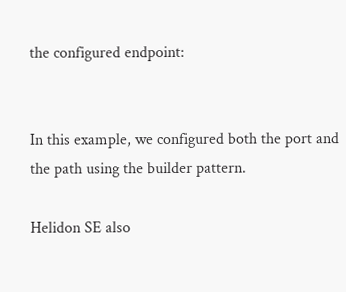the configured endpoint:


In this example, we configured both the port and the path using the builder pattern.

Helidon SE also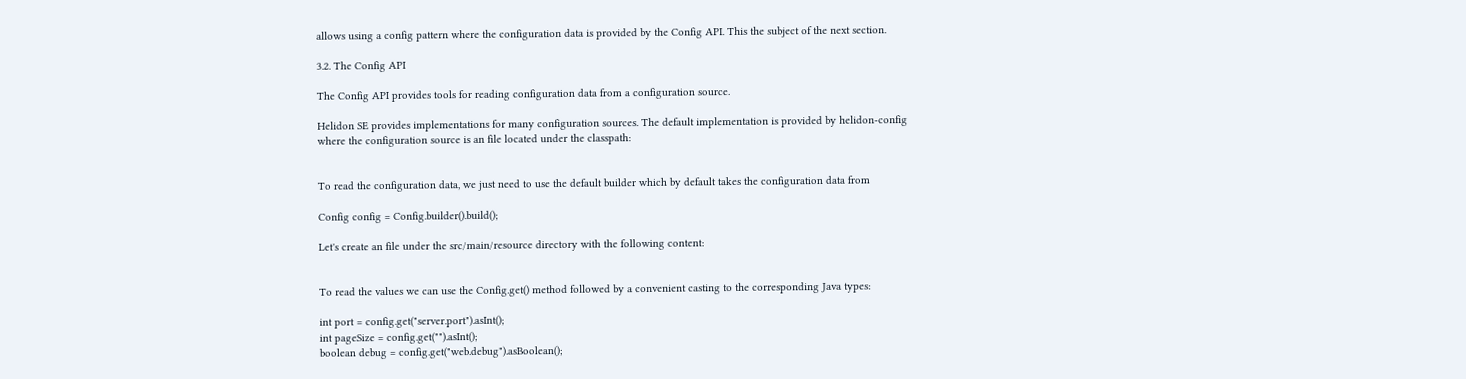allows using a config pattern where the configuration data is provided by the Config API. This the subject of the next section.

3.2. The Config API

The Config API provides tools for reading configuration data from a configuration source.

Helidon SE provides implementations for many configuration sources. The default implementation is provided by helidon-config where the configuration source is an file located under the classpath:


To read the configuration data, we just need to use the default builder which by default takes the configuration data from

Config config = Config.builder().build();

Let's create an file under the src/main/resource directory with the following content:


To read the values we can use the Config.get() method followed by a convenient casting to the corresponding Java types:

int port = config.get("server.port").asInt();
int pageSize = config.get("").asInt();
boolean debug = config.get("web.debug").asBoolean();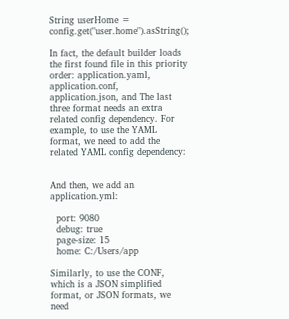String userHome = config.get("user.home").asString();

In fact, the default builder loads the first found file in this priority order: application.yaml, application.conf, application.json, and The last three format needs an extra related config dependency. For example, to use the YAML format, we need to add the related YAML config dependency:


And then, we add an application.yml:

  port: 9080
  debug: true
  page-size: 15
  home: C:/Users/app

Similarly, to use the CONF, which is a JSON simplified format, or JSON formats, we need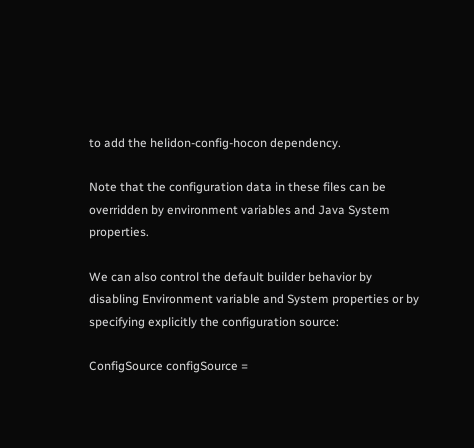to add the helidon-config-hocon dependency.

Note that the configuration data in these files can be overridden by environment variables and Java System properties.

We can also control the default builder behavior by disabling Environment variable and System properties or by specifying explicitly the configuration source:

ConfigSource configSource =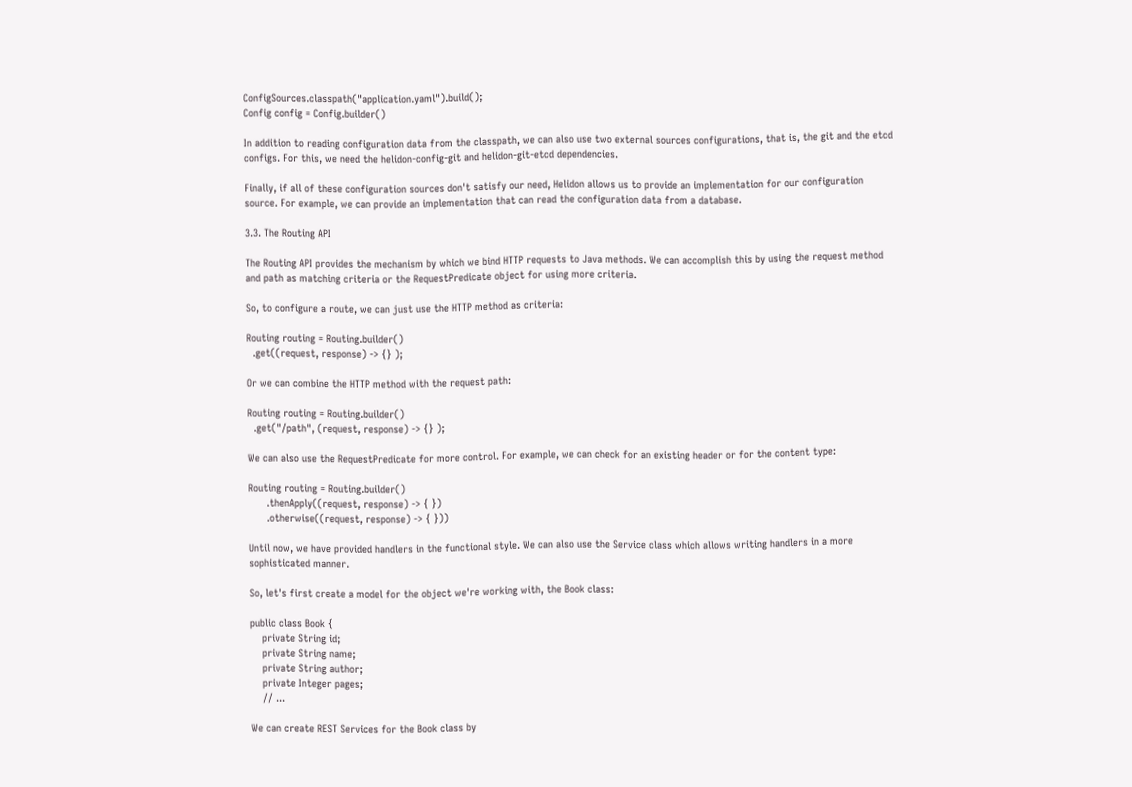ConfigSources.classpath("application.yaml").build();
Config config = Config.builder()

In addition to reading configuration data from the classpath, we can also use two external sources configurations, that is, the git and the etcd configs. For this, we need the helidon-config-git and helidon-git-etcd dependencies.

Finally, if all of these configuration sources don't satisfy our need, Helidon allows us to provide an implementation for our configuration source. For example, we can provide an implementation that can read the configuration data from a database.

3.3. The Routing API

The Routing API provides the mechanism by which we bind HTTP requests to Java methods. We can accomplish this by using the request method and path as matching criteria or the RequestPredicate object for using more criteria.

So, to configure a route, we can just use the HTTP method as criteria:

Routing routing = Routing.builder()
  .get((request, response) -> {} );

Or we can combine the HTTP method with the request path:

Routing routing = Routing.builder()
  .get("/path", (request, response) -> {} );

We can also use the RequestPredicate for more control. For example, we can check for an existing header or for the content type:

Routing routing = Routing.builder()
      .thenApply((request, response) -> { })
      .otherwise((request, response) -> { }))

Until now, we have provided handlers in the functional style. We can also use the Service class which allows writing handlers in a more sophisticated manner.

So, let's first create a model for the object we're working with, the Book class:

public class Book {
    private String id;
    private String name;
    private String author;
    private Integer pages;
    // ...

We can create REST Services for the Book class by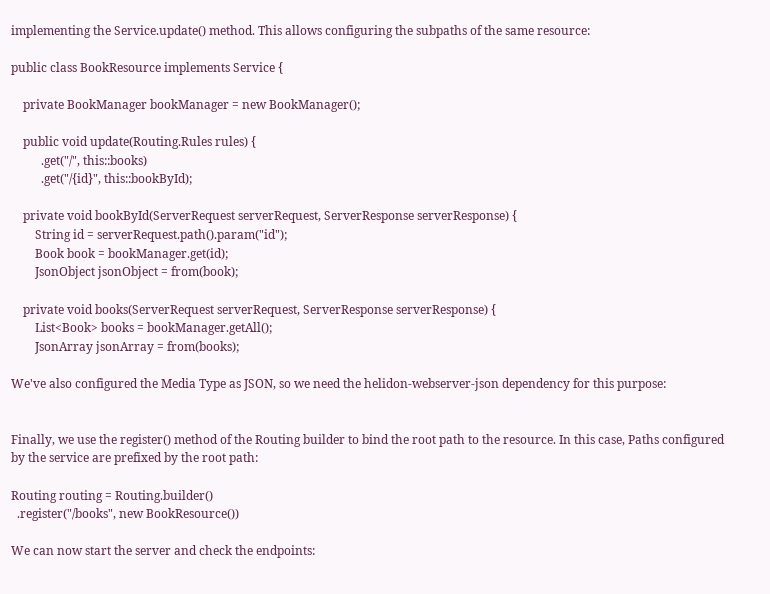implementing the Service.update() method. This allows configuring the subpaths of the same resource:

public class BookResource implements Service {

    private BookManager bookManager = new BookManager();

    public void update(Routing.Rules rules) {
          .get("/", this::books)
          .get("/{id}", this::bookById);

    private void bookById(ServerRequest serverRequest, ServerResponse serverResponse) {
        String id = serverRequest.path().param("id");
        Book book = bookManager.get(id);
        JsonObject jsonObject = from(book);

    private void books(ServerRequest serverRequest, ServerResponse serverResponse) {
        List<Book> books = bookManager.getAll();
        JsonArray jsonArray = from(books);

We've also configured the Media Type as JSON, so we need the helidon-webserver-json dependency for this purpose:


Finally, we use the register() method of the Routing builder to bind the root path to the resource. In this case, Paths configured by the service are prefixed by the root path:

Routing routing = Routing.builder()
  .register("/books", new BookResource())

We can now start the server and check the endpoints: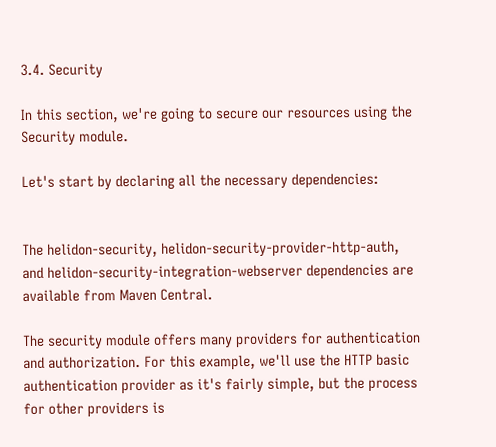3.4. Security

In this section, we're going to secure our resources using the Security module.

Let's start by declaring all the necessary dependencies:


The helidon-security, helidon-security-provider-http-auth, and helidon-security-integration-webserver dependencies are available from Maven Central.

The security module offers many providers for authentication and authorization. For this example, we'll use the HTTP basic authentication provider as it's fairly simple, but the process for other providers is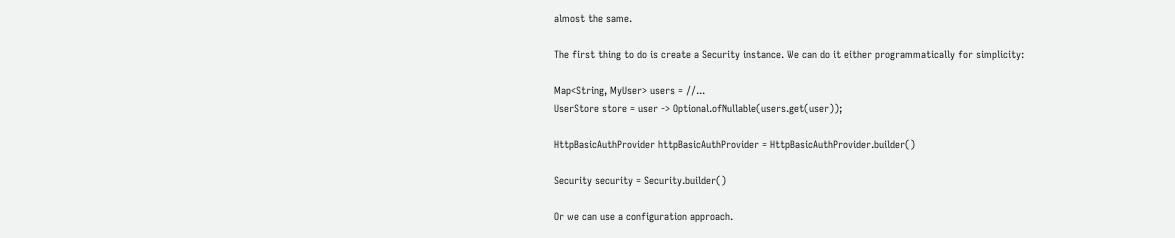almost the same.

The first thing to do is create a Security instance. We can do it either programmatically for simplicity:

Map<String, MyUser> users = //...
UserStore store = user -> Optional.ofNullable(users.get(user));

HttpBasicAuthProvider httpBasicAuthProvider = HttpBasicAuthProvider.builder()

Security security = Security.builder()

Or we can use a configuration approach.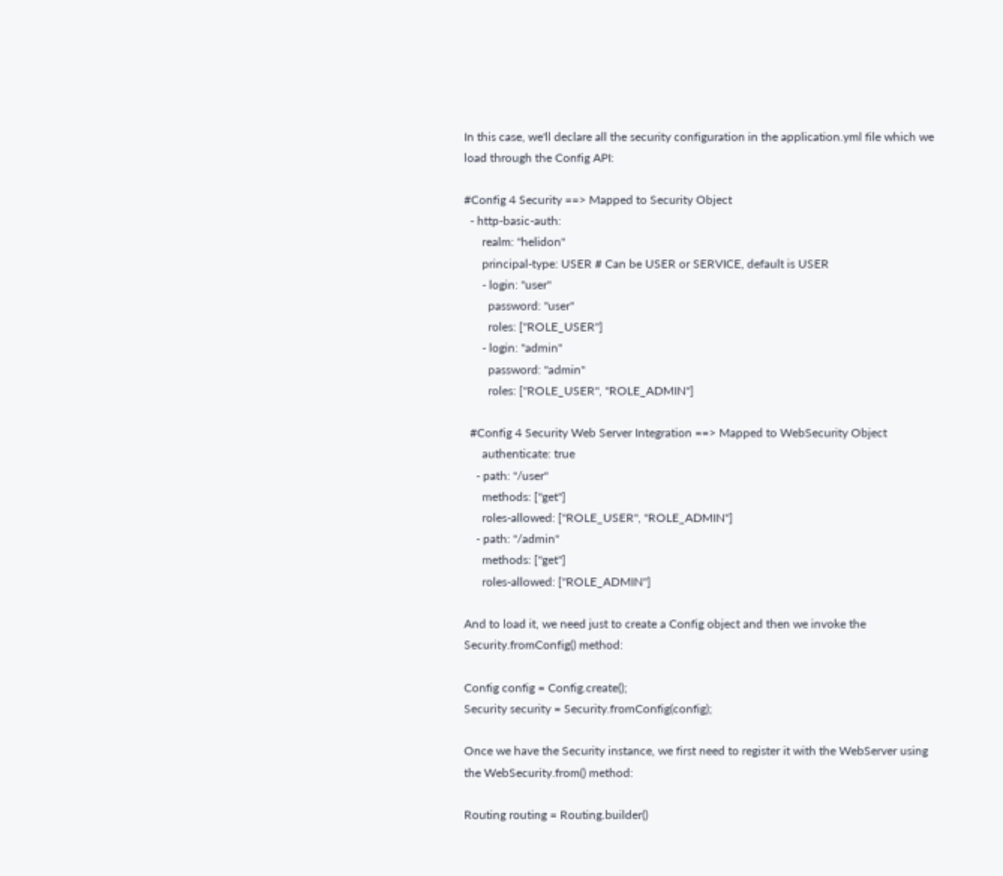In this case, we'll declare all the security configuration in the application.yml file which we load through the Config API:

#Config 4 Security ==> Mapped to Security Object
  - http-basic-auth:
      realm: "helidon"
      principal-type: USER # Can be USER or SERVICE, default is USER
      - login: "user"
        password: "user"
        roles: ["ROLE_USER"]
      - login: "admin"
        password: "admin"
        roles: ["ROLE_USER", "ROLE_ADMIN"]

  #Config 4 Security Web Server Integration ==> Mapped to WebSecurity Object
      authenticate: true
    - path: "/user"
      methods: ["get"]
      roles-allowed: ["ROLE_USER", "ROLE_ADMIN"]
    - path: "/admin"
      methods: ["get"]
      roles-allowed: ["ROLE_ADMIN"]

And to load it, we need just to create a Config object and then we invoke the Security.fromConfig() method:

Config config = Config.create();
Security security = Security.fromConfig(config);

Once we have the Security instance, we first need to register it with the WebServer using the WebSecurity.from() method:

Routing routing = Routing.builder()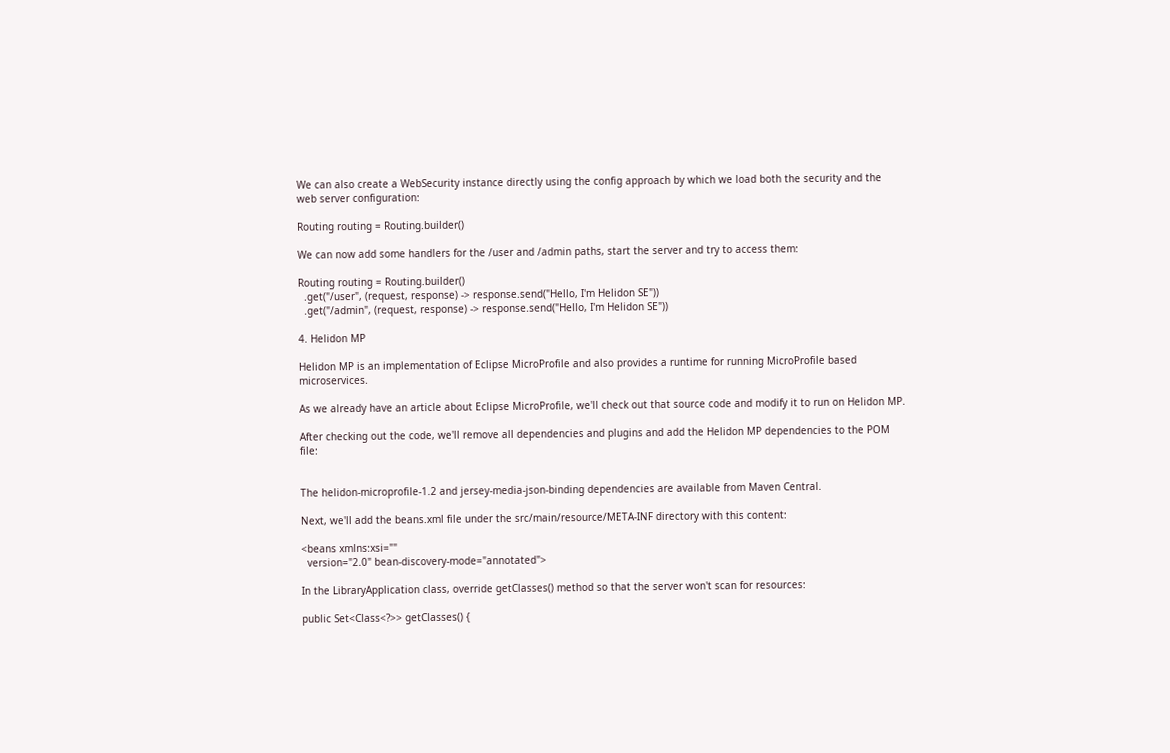We can also create a WebSecurity instance directly using the config approach by which we load both the security and the web server configuration:

Routing routing = Routing.builder()

We can now add some handlers for the /user and /admin paths, start the server and try to access them:

Routing routing = Routing.builder()
  .get("/user", (request, response) -> response.send("Hello, I'm Helidon SE"))
  .get("/admin", (request, response) -> response.send("Hello, I'm Helidon SE"))

4. Helidon MP

Helidon MP is an implementation of Eclipse MicroProfile and also provides a runtime for running MicroProfile based microservices.

As we already have an article about Eclipse MicroProfile, we'll check out that source code and modify it to run on Helidon MP.

After checking out the code, we'll remove all dependencies and plugins and add the Helidon MP dependencies to the POM file:


The helidon-microprofile-1.2 and jersey-media-json-binding dependencies are available from Maven Central.

Next, we'll add the beans.xml file under the src/main/resource/META-INF directory with this content:

<beans xmlns:xsi=""
  version="2.0" bean-discovery-mode="annotated">

In the LibraryApplication class, override getClasses() method so that the server won't scan for resources:

public Set<Class<?>> getClasses() {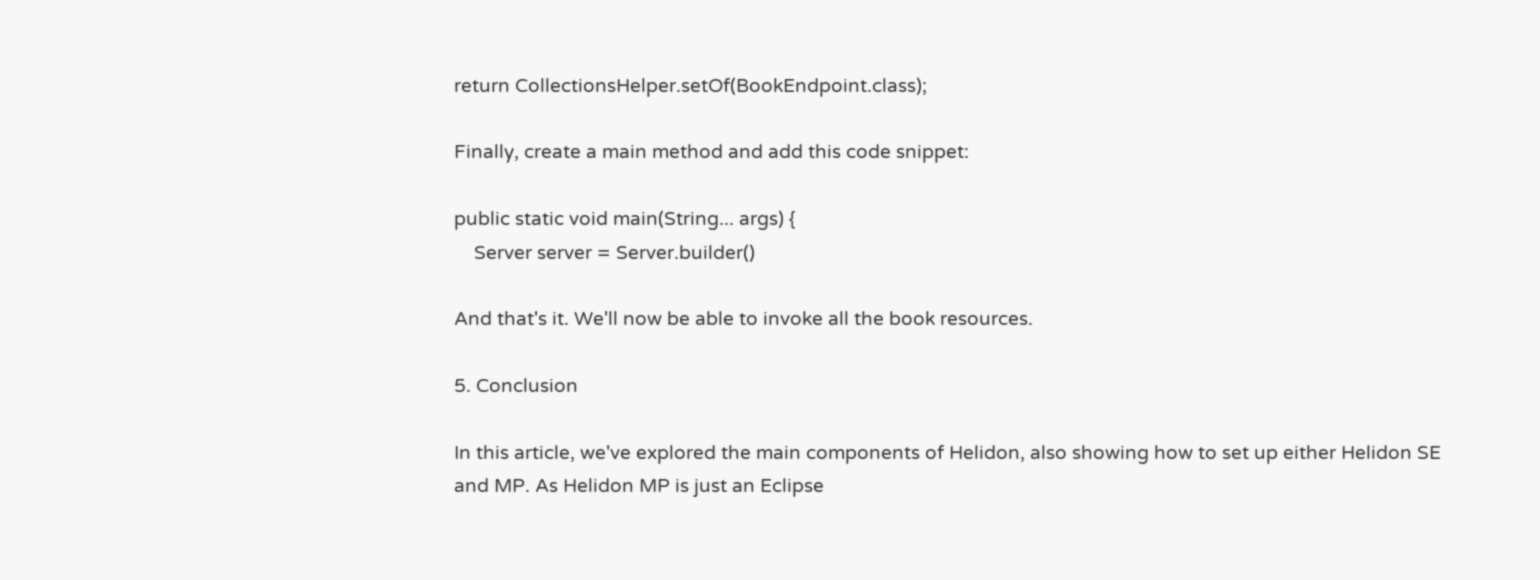return CollectionsHelper.setOf(BookEndpoint.class);

Finally, create a main method and add this code snippet:

public static void main(String... args) {
    Server server = Server.builder()

And that's it. We'll now be able to invoke all the book resources.

5. Conclusion

In this article, we've explored the main components of Helidon, also showing how to set up either Helidon SE and MP. As Helidon MP is just an Eclipse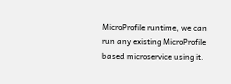MicroProfile runtime, we can run any existing MicroProfile based microservice using it.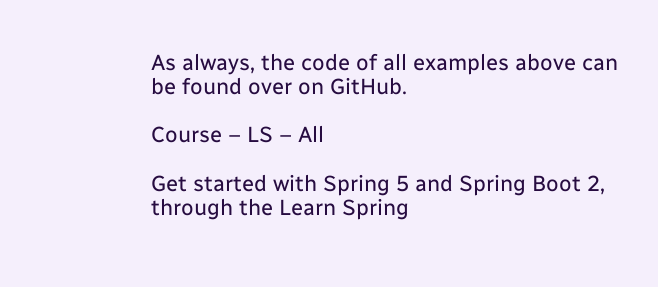As always, the code of all examples above can be found over on GitHub.

Course – LS – All

Get started with Spring 5 and Spring Boot 2, through the Learn Spring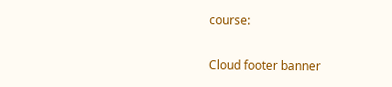course:

Cloud footer banner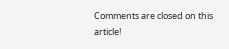Comments are closed on this article!